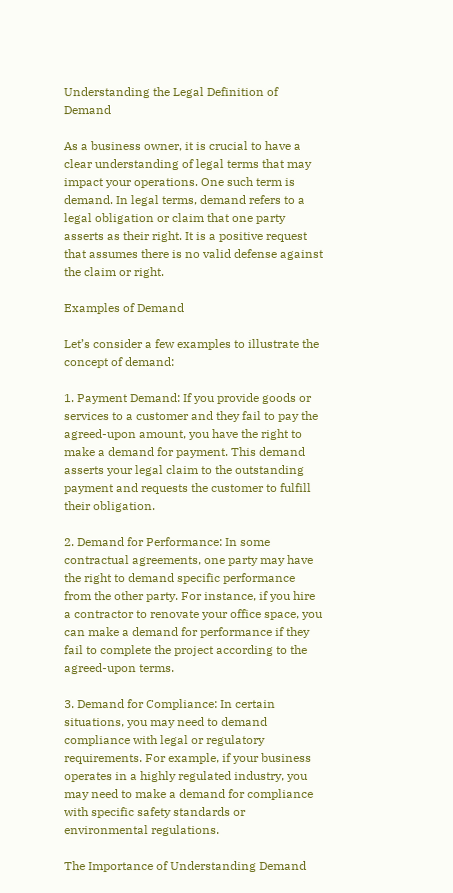Understanding the Legal Definition of Demand

As a business owner, it is crucial to have a clear understanding of legal terms that may impact your operations. One such term is demand. In legal terms, demand refers to a legal obligation or claim that one party asserts as their right. It is a positive request that assumes there is no valid defense against the claim or right.

Examples of Demand

Let’s consider a few examples to illustrate the concept of demand:

1. Payment Demand: If you provide goods or services to a customer and they fail to pay the agreed-upon amount, you have the right to make a demand for payment. This demand asserts your legal claim to the outstanding payment and requests the customer to fulfill their obligation.

2. Demand for Performance: In some contractual agreements, one party may have the right to demand specific performance from the other party. For instance, if you hire a contractor to renovate your office space, you can make a demand for performance if they fail to complete the project according to the agreed-upon terms.

3. Demand for Compliance: In certain situations, you may need to demand compliance with legal or regulatory requirements. For example, if your business operates in a highly regulated industry, you may need to make a demand for compliance with specific safety standards or environmental regulations.

The Importance of Understanding Demand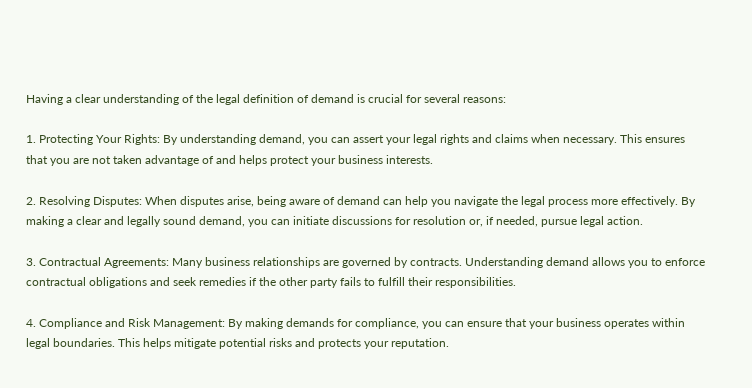Having a clear understanding of the legal definition of demand is crucial for several reasons:

1. Protecting Your Rights: By understanding demand, you can assert your legal rights and claims when necessary. This ensures that you are not taken advantage of and helps protect your business interests.

2. Resolving Disputes: When disputes arise, being aware of demand can help you navigate the legal process more effectively. By making a clear and legally sound demand, you can initiate discussions for resolution or, if needed, pursue legal action.

3. Contractual Agreements: Many business relationships are governed by contracts. Understanding demand allows you to enforce contractual obligations and seek remedies if the other party fails to fulfill their responsibilities.

4. Compliance and Risk Management: By making demands for compliance, you can ensure that your business operates within legal boundaries. This helps mitigate potential risks and protects your reputation.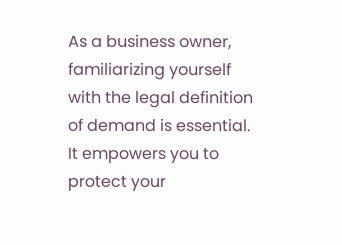As a business owner, familiarizing yourself with the legal definition of demand is essential. It empowers you to protect your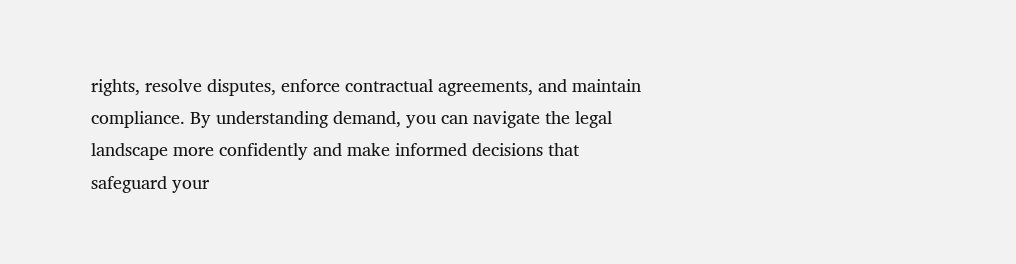rights, resolve disputes, enforce contractual agreements, and maintain compliance. By understanding demand, you can navigate the legal landscape more confidently and make informed decisions that safeguard your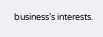business’s interests.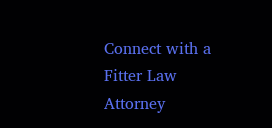Connect with a Fitter Law Attorney